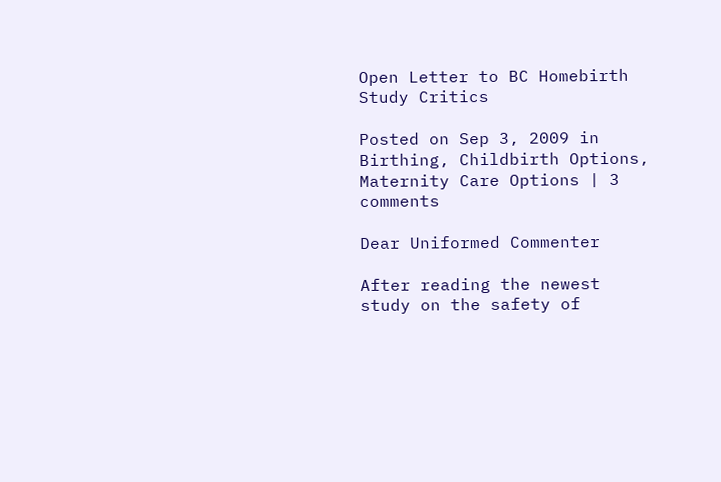Open Letter to BC Homebirth Study Critics

Posted on Sep 3, 2009 in Birthing, Childbirth Options, Maternity Care Options | 3 comments

Dear Uniformed Commenter

After reading the newest study on the safety of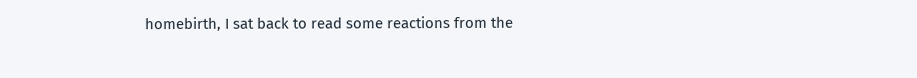homebirth, I sat back to read some reactions from the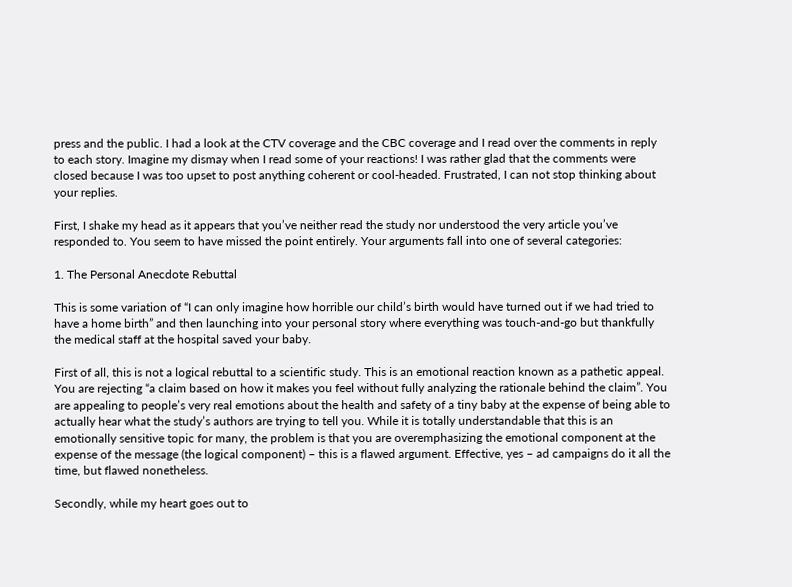press and the public. I had a look at the CTV coverage and the CBC coverage and I read over the comments in reply to each story. Imagine my dismay when I read some of your reactions! I was rather glad that the comments were closed because I was too upset to post anything coherent or cool-headed. Frustrated, I can not stop thinking about your replies.

First, I shake my head as it appears that you’ve neither read the study nor understood the very article you’ve responded to. You seem to have missed the point entirely. Your arguments fall into one of several categories:

1. The Personal Anecdote Rebuttal

This is some variation of “I can only imagine how horrible our child’s birth would have turned out if we had tried to have a home birth” and then launching into your personal story where everything was touch-and-go but thankfully the medical staff at the hospital saved your baby.

First of all, this is not a logical rebuttal to a scientific study. This is an emotional reaction known as a pathetic appeal. You are rejecting “a claim based on how it makes you feel without fully analyzing the rationale behind the claim”. You are appealing to people’s very real emotions about the health and safety of a tiny baby at the expense of being able to actually hear what the study’s authors are trying to tell you. While it is totally understandable that this is an emotionally sensitive topic for many, the problem is that you are overemphasizing the emotional component at the expense of the message (the logical component) – this is a flawed argument. Effective, yes – ad campaigns do it all the time, but flawed nonetheless.

Secondly, while my heart goes out to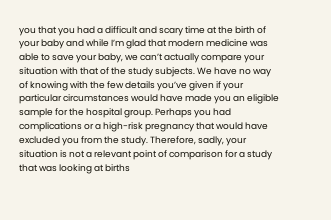you that you had a difficult and scary time at the birth of your baby and while I’m glad that modern medicine was able to save your baby, we can’t actually compare your situation with that of the study subjects. We have no way of knowing with the few details you’ve given if your particular circumstances would have made you an eligible sample for the hospital group. Perhaps you had complications or a high-risk pregnancy that would have excluded you from the study. Therefore, sadly, your situation is not a relevant point of comparison for a study that was looking at births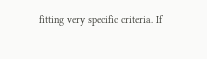fitting very specific criteria. If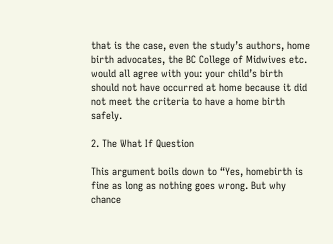that is the case, even the study’s authors, home birth advocates, the BC College of Midwives etc. would all agree with you: your child’s birth should not have occurred at home because it did not meet the criteria to have a home birth safely.

2. The What If Question

This argument boils down to “Yes, homebirth is fine as long as nothing goes wrong. But why chance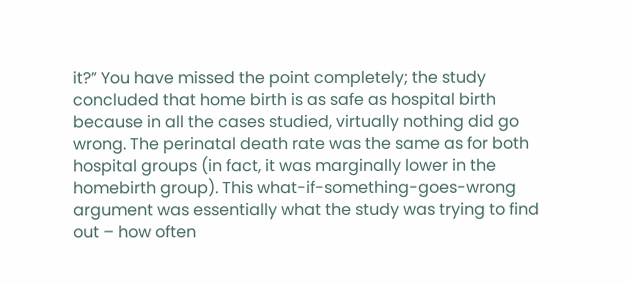it?” You have missed the point completely; the study concluded that home birth is as safe as hospital birth because in all the cases studied, virtually nothing did go wrong. The perinatal death rate was the same as for both hospital groups (in fact, it was marginally lower in the homebirth group). This what-if-something-goes-wrong argument was essentially what the study was trying to find out – how often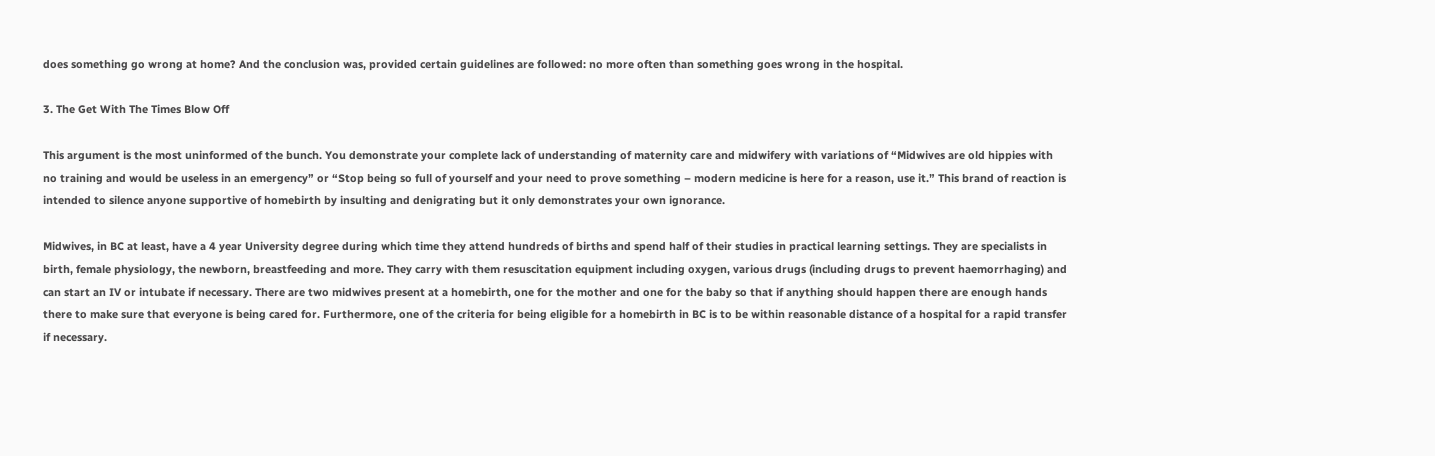does something go wrong at home? And the conclusion was, provided certain guidelines are followed: no more often than something goes wrong in the hospital.

3. The Get With The Times Blow Off

This argument is the most uninformed of the bunch. You demonstrate your complete lack of understanding of maternity care and midwifery with variations of “Midwives are old hippies with no training and would be useless in an emergency” or “Stop being so full of yourself and your need to prove something – modern medicine is here for a reason, use it.” This brand of reaction is intended to silence anyone supportive of homebirth by insulting and denigrating but it only demonstrates your own ignorance.

Midwives, in BC at least, have a 4 year University degree during which time they attend hundreds of births and spend half of their studies in practical learning settings. They are specialists in birth, female physiology, the newborn, breastfeeding and more. They carry with them resuscitation equipment including oxygen, various drugs (including drugs to prevent haemorrhaging) and can start an IV or intubate if necessary. There are two midwives present at a homebirth, one for the mother and one for the baby so that if anything should happen there are enough hands there to make sure that everyone is being cared for. Furthermore, one of the criteria for being eligible for a homebirth in BC is to be within reasonable distance of a hospital for a rapid transfer if necessary.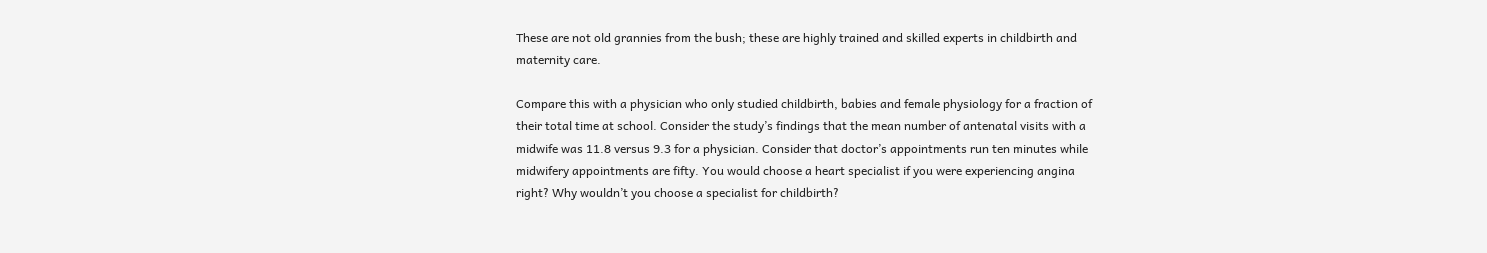These are not old grannies from the bush; these are highly trained and skilled experts in childbirth and maternity care.

Compare this with a physician who only studied childbirth, babies and female physiology for a fraction of their total time at school. Consider the study’s findings that the mean number of antenatal visits with a midwife was 11.8 versus 9.3 for a physician. Consider that doctor’s appointments run ten minutes while midwifery appointments are fifty. You would choose a heart specialist if you were experiencing angina right? Why wouldn’t you choose a specialist for childbirth?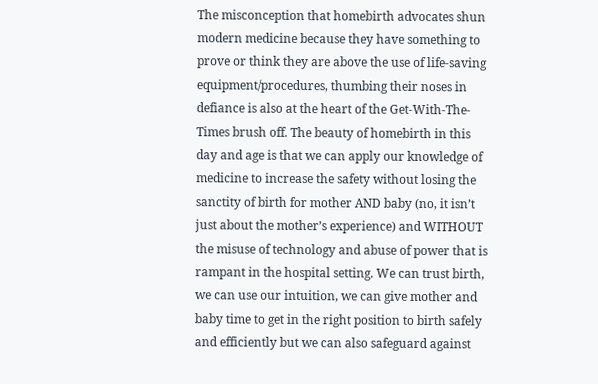The misconception that homebirth advocates shun modern medicine because they have something to prove or think they are above the use of life-saving equipment/procedures, thumbing their noses in defiance is also at the heart of the Get-With-The-Times brush off. The beauty of homebirth in this day and age is that we can apply our knowledge of medicine to increase the safety without losing the sanctity of birth for mother AND baby (no, it isn’t just about the mother’s experience) and WITHOUT the misuse of technology and abuse of power that is rampant in the hospital setting. We can trust birth, we can use our intuition, we can give mother and baby time to get in the right position to birth safely and efficiently but we can also safeguard against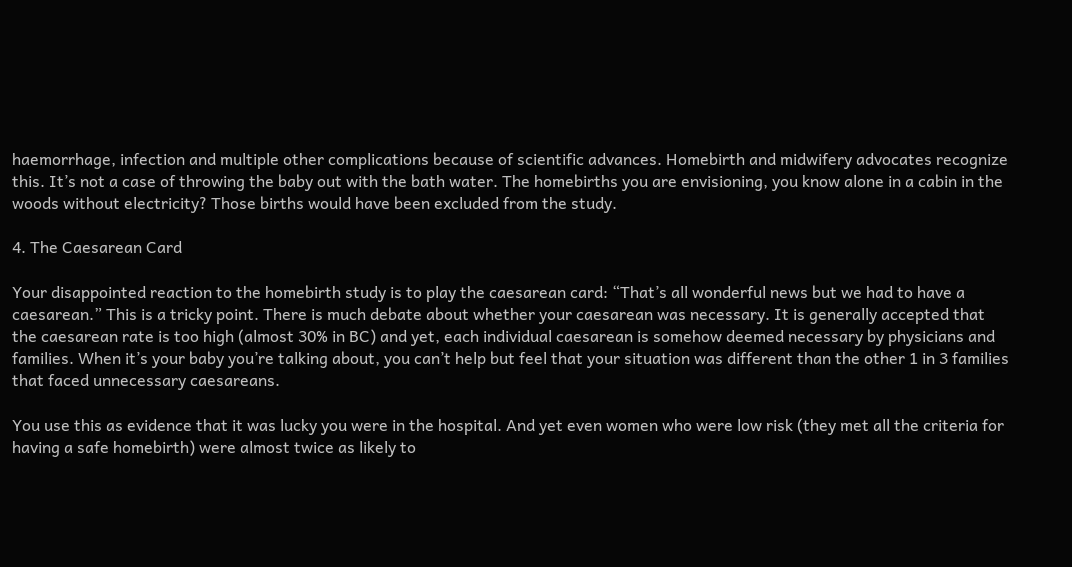haemorrhage, infection and multiple other complications because of scientific advances. Homebirth and midwifery advocates recognize this. It’s not a case of throwing the baby out with the bath water. The homebirths you are envisioning, you know alone in a cabin in the woods without electricity? Those births would have been excluded from the study.

4. The Caesarean Card

Your disappointed reaction to the homebirth study is to play the caesarean card: “That’s all wonderful news but we had to have a caesarean.” This is a tricky point. There is much debate about whether your caesarean was necessary. It is generally accepted that the caesarean rate is too high (almost 30% in BC) and yet, each individual caesarean is somehow deemed necessary by physicians and families. When it’s your baby you’re talking about, you can’t help but feel that your situation was different than the other 1 in 3 families that faced unnecessary caesareans.

You use this as evidence that it was lucky you were in the hospital. And yet even women who were low risk (they met all the criteria for having a safe homebirth) were almost twice as likely to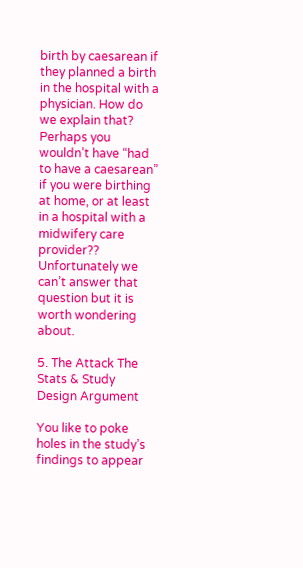birth by caesarean if they planned a birth in the hospital with a physician. How do we explain that? Perhaps you wouldn’t have “had to have a caesarean” if you were birthing at home, or at least in a hospital with a midwifery care provider?? Unfortunately we can’t answer that question but it is worth wondering about.

5. The Attack The Stats & Study Design Argument

You like to poke holes in the study’s findings to appear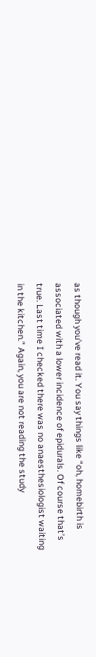as though you’ve read it. You say things like “oh, homebirth is associated with a lower incidence of epidurals. Of course that’s true. Last time I checked there was no anaesthesiologist waiting in the kitchen.” Again, you are not reading the study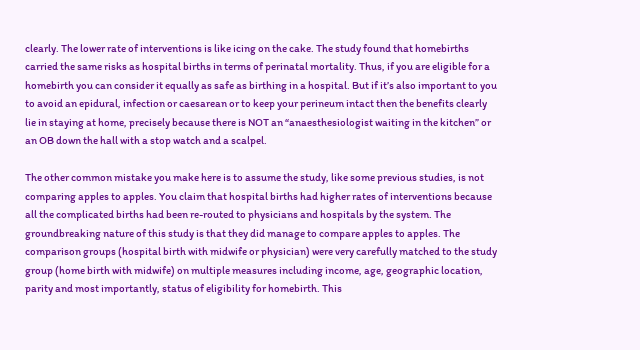clearly. The lower rate of interventions is like icing on the cake. The study found that homebirths carried the same risks as hospital births in terms of perinatal mortality. Thus, if you are eligible for a homebirth you can consider it equally as safe as birthing in a hospital. But if it’s also important to you to avoid an epidural, infection or caesarean or to keep your perineum intact then the benefits clearly lie in staying at home, precisely because there is NOT an “anaesthesiologist waiting in the kitchen” or an OB down the hall with a stop watch and a scalpel.

The other common mistake you make here is to assume the study, like some previous studies, is not comparing apples to apples. You claim that hospital births had higher rates of interventions because all the complicated births had been re-routed to physicians and hospitals by the system. The groundbreaking nature of this study is that they did manage to compare apples to apples. The comparison groups (hospital birth with midwife or physician) were very carefully matched to the study group (home birth with midwife) on multiple measures including income, age, geographic location, parity and most importantly, status of eligibility for homebirth. This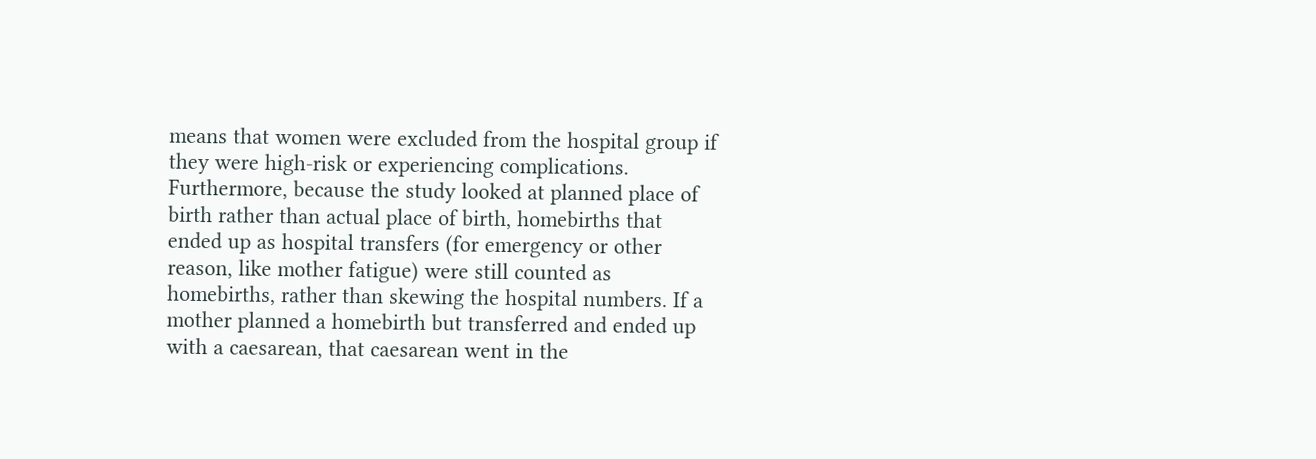means that women were excluded from the hospital group if they were high-risk or experiencing complications. Furthermore, because the study looked at planned place of birth rather than actual place of birth, homebirths that ended up as hospital transfers (for emergency or other reason, like mother fatigue) were still counted as homebirths, rather than skewing the hospital numbers. If a mother planned a homebirth but transferred and ended up with a caesarean, that caesarean went in the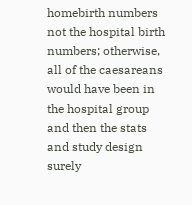homebirth numbers not the hospital birth numbers; otherwise, all of the caesareans would have been in the hospital group and then the stats and study design surely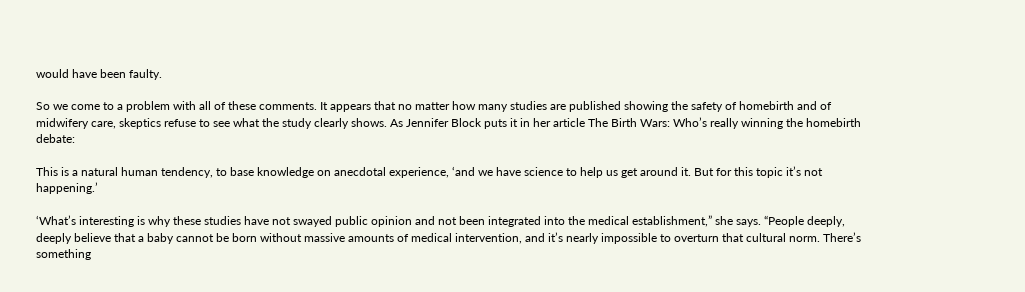would have been faulty.

So we come to a problem with all of these comments. It appears that no matter how many studies are published showing the safety of homebirth and of midwifery care, skeptics refuse to see what the study clearly shows. As Jennifer Block puts it in her article The Birth Wars: Who’s really winning the homebirth debate:

This is a natural human tendency, to base knowledge on anecdotal experience, ‘and we have science to help us get around it. But for this topic it’s not happening.’

‘What’s interesting is why these studies have not swayed public opinion and not been integrated into the medical establishment,” she says. “People deeply, deeply believe that a baby cannot be born without massive amounts of medical intervention, and it’s nearly impossible to overturn that cultural norm. There’s something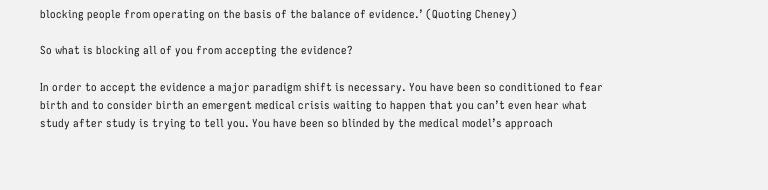blocking people from operating on the basis of the balance of evidence.’ (Quoting Cheney)

So what is blocking all of you from accepting the evidence?

In order to accept the evidence a major paradigm shift is necessary. You have been so conditioned to fear birth and to consider birth an emergent medical crisis waiting to happen that you can’t even hear what study after study is trying to tell you. You have been so blinded by the medical model’s approach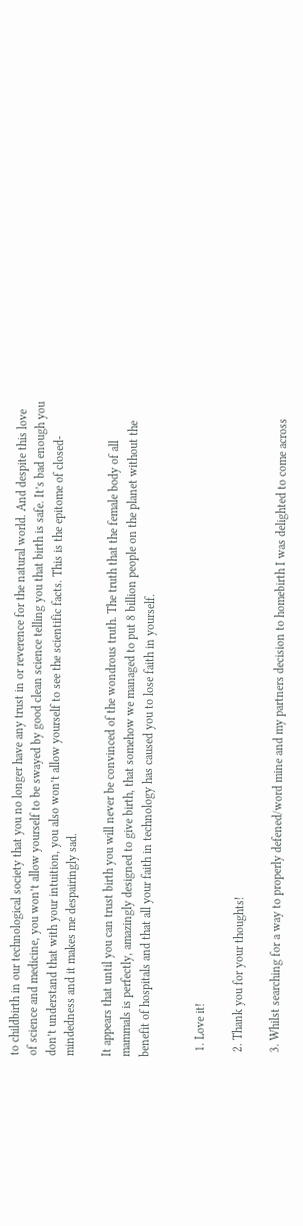to childbirth in our technological society that you no longer have any trust in or reverence for the natural world. And despite this love of science and medicine, you won’t allow yourself to be swayed by good clean science telling you that birth is safe. It’s bad enough you don’t understand that with your intuition, you also won’t allow yourself to see the scientific facts. This is the epitome of closed-mindedness and it makes me despairingly sad.

It appears that until you can trust birth you will never be convinced of the wondrous truth. The truth that the female body of all mammals is perfectly, amazingly designed to give birth, that somehow we managed to put 8 billion people on the planet without the benefit of hospitals and that all your faith in technology has caused you to lose faith in yourself.


  1. Love it!

  2. Thank you for your thoughts!

  3. Whilst searching for a way to properly defened/word mine and my partners decision to homebirth I was delighted to come across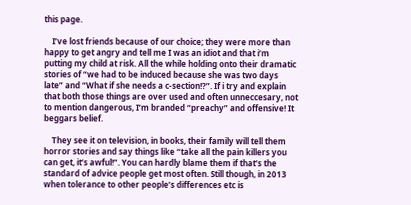this page.

    I’ve lost friends because of our choice; they were more than happy to get angry and tell me I was an idiot and that i’m putting my child at risk. All the while holding onto their dramatic stories of “we had to be induced because she was two days late” and “What if she needs a c-section!?”. If i try and explain that both those things are over used and often unneccesary, not to mention dangerous, I’m branded “preachy” and offensive! It beggars belief.

    They see it on television, in books, their family will tell them horror stories and say things like “take all the pain killers you can get, it’s awful!”. You can hardly blame them if that’s the standard of advice people get most often. Still though, in 2013 when tolerance to other people’s differences etc is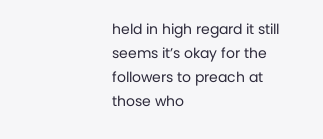held in high regard it still seems it’s okay for the followers to preach at those who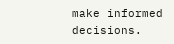make informed decisions.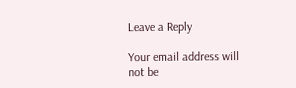Leave a Reply

Your email address will not be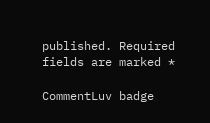published. Required fields are marked *

CommentLuv badge